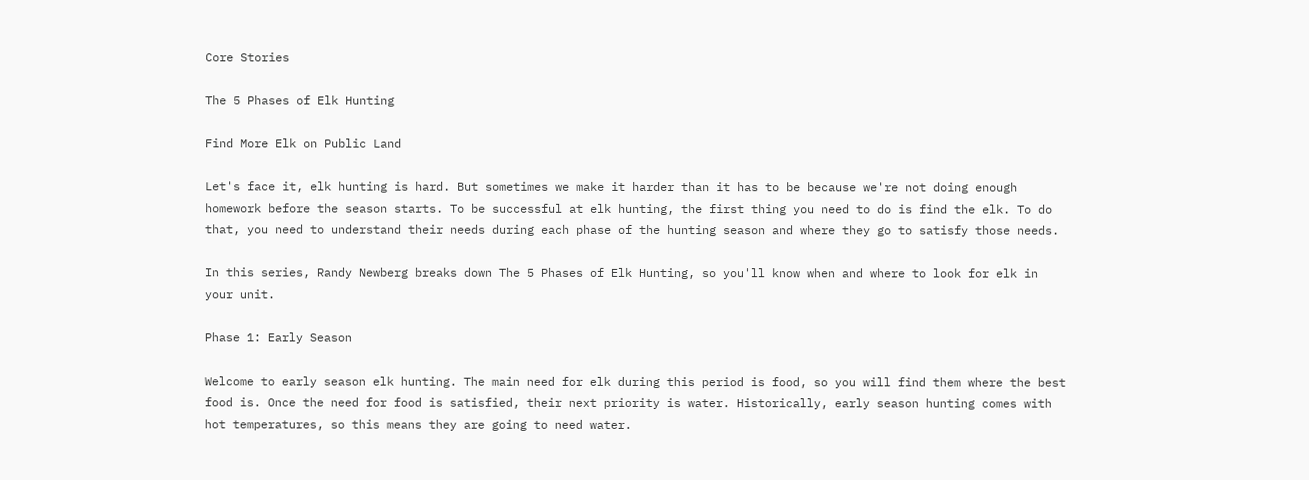Core Stories

The 5 Phases of Elk Hunting

Find More Elk on Public Land

Let's face it, elk hunting is hard. But sometimes we make it harder than it has to be because we're not doing enough homework before the season starts. To be successful at elk hunting, the first thing you need to do is find the elk. To do that, you need to understand their needs during each phase of the hunting season and where they go to satisfy those needs.

In this series, Randy Newberg breaks down The 5 Phases of Elk Hunting, so you'll know when and where to look for elk in your unit.

Phase 1: Early Season

Welcome to early season elk hunting. The main need for elk during this period is food, so you will find them where the best food is. Once the need for food is satisfied, their next priority is water. Historically, early season hunting comes with hot temperatures, so this means they are going to need water.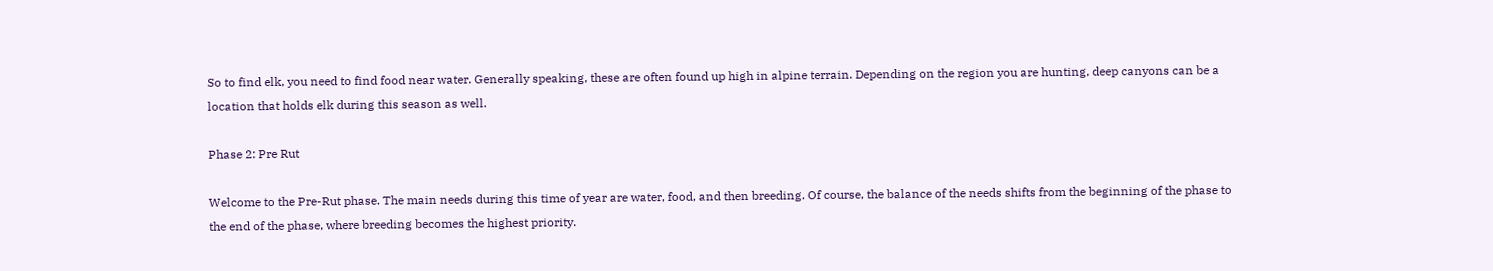So to find elk, you need to find food near water. Generally speaking, these are often found up high in alpine terrain. Depending on the region you are hunting, deep canyons can be a location that holds elk during this season as well.

Phase 2: Pre Rut

Welcome to the Pre-Rut phase. The main needs during this time of year are water, food, and then breeding. Of course, the balance of the needs shifts from the beginning of the phase to the end of the phase, where breeding becomes the highest priority.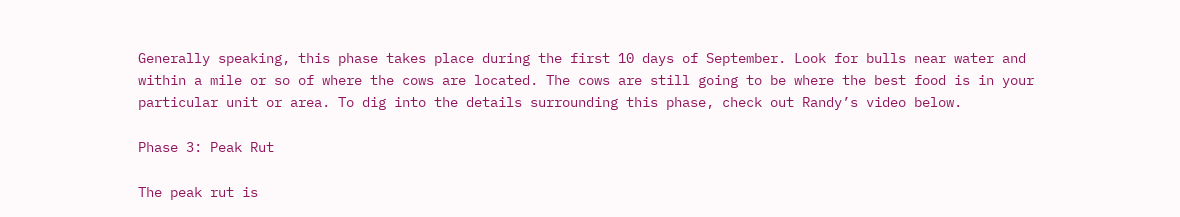Generally speaking, this phase takes place during the first 10 days of September. Look for bulls near water and within a mile or so of where the cows are located. The cows are still going to be where the best food is in your particular unit or area. To dig into the details surrounding this phase, check out Randy’s video below.

Phase 3: Peak Rut

The peak rut is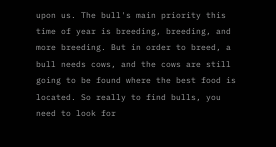upon us. The bull's main priority this time of year is breeding, breeding, and more breeding. But in order to breed, a bull needs cows, and the cows are still going to be found where the best food is located. So really to find bulls, you need to look for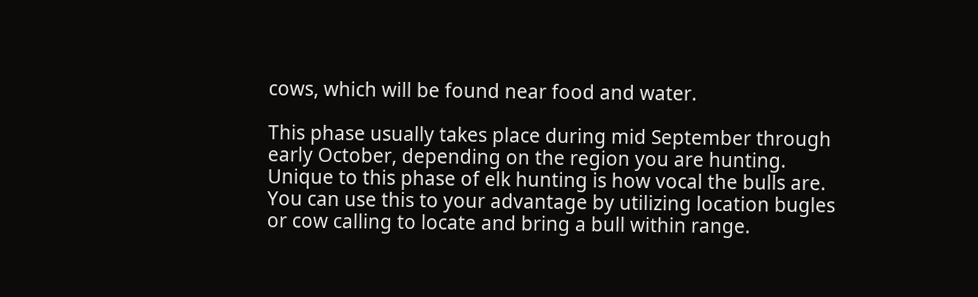cows, which will be found near food and water.

This phase usually takes place during mid September through early October, depending on the region you are hunting. Unique to this phase of elk hunting is how vocal the bulls are. You can use this to your advantage by utilizing location bugles or cow calling to locate and bring a bull within range.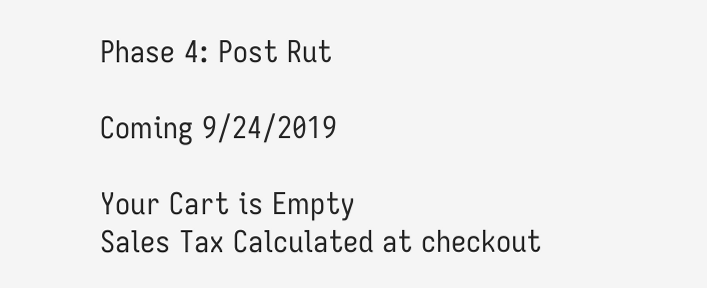Phase 4: Post Rut

Coming 9/24/2019

Your Cart is Empty
Sales Tax Calculated at checkout